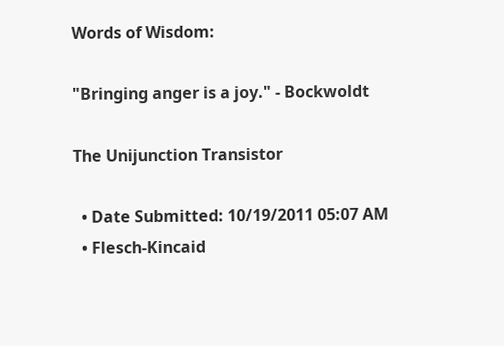Words of Wisdom:

"Bringing anger is a joy." - Bockwoldt

The Unijunction Transistor

  • Date Submitted: 10/19/2011 05:07 AM
  • Flesch-Kincaid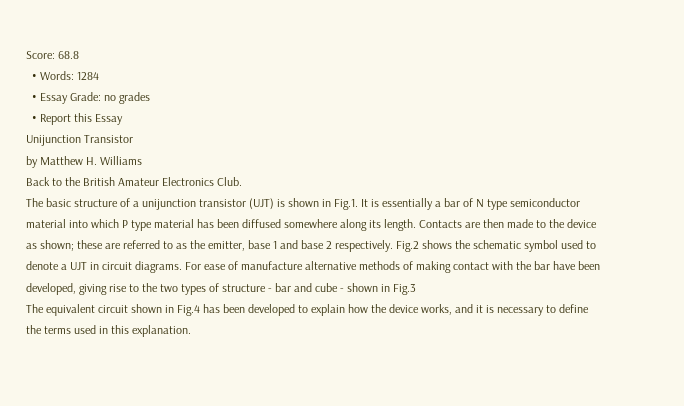Score: 68.8
  • Words: 1284
  • Essay Grade: no grades
  • Report this Essay
Unijunction Transistor
by Matthew H. Williams
Back to the British Amateur Electronics Club.
The basic structure of a unijunction transistor (UJT) is shown in Fig.1. It is essentially a bar of N type semiconductor material into which P type material has been diffused somewhere along its length. Contacts are then made to the device as shown; these are referred to as the emitter, base 1 and base 2 respectively. Fig.2 shows the schematic symbol used to denote a UJT in circuit diagrams. For ease of manufacture alternative methods of making contact with the bar have been developed, giving rise to the two types of structure - bar and cube - shown in Fig.3
The equivalent circuit shown in Fig.4 has been developed to explain how the device works, and it is necessary to define the terms used in this explanation.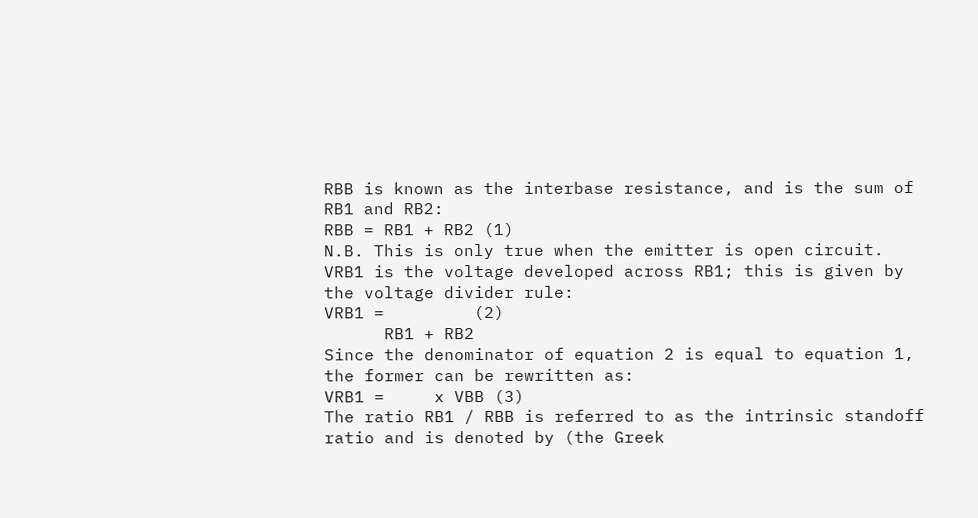RBB is known as the interbase resistance, and is the sum of RB1 and RB2:
RBB = RB1 + RB2 (1)
N.B. This is only true when the emitter is open circuit.
VRB1 is the voltage developed across RB1; this is given by the voltage divider rule:
VRB1 =         (2)
      RB1 + RB2
Since the denominator of equation 2 is equal to equation 1, the former can be rewritten as:
VRB1 =     x VBB (3)
The ratio RB1 / RBB is referred to as the intrinsic standoff ratio and is denoted by (the Greek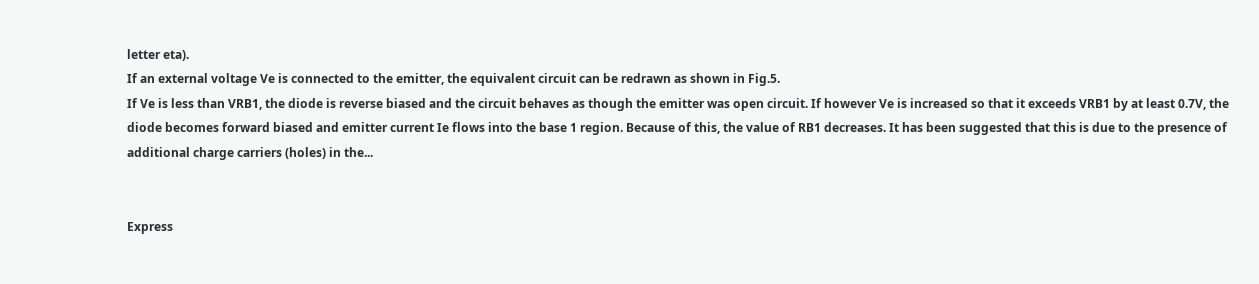letter eta).
If an external voltage Ve is connected to the emitter, the equivalent circuit can be redrawn as shown in Fig.5.
If Ve is less than VRB1, the diode is reverse biased and the circuit behaves as though the emitter was open circuit. If however Ve is increased so that it exceeds VRB1 by at least 0.7V, the diode becomes forward biased and emitter current Ie flows into the base 1 region. Because of this, the value of RB1 decreases. It has been suggested that this is due to the presence of additional charge carriers (holes) in the...


Express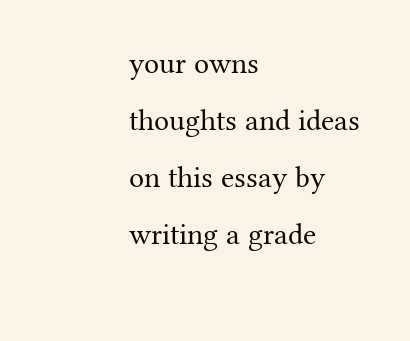your owns thoughts and ideas on this essay by writing a grade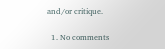and/or critique.

  1. No comments